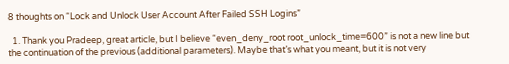8 thoughts on “Lock and Unlock User Account After Failed SSH Logins”

  1. Thank you Pradeep, great article, but I believe “even_deny_root root_unlock_time=600” is not a new line but the continuation of the previous (additional parameters). Maybe that’s what you meant, but it is not very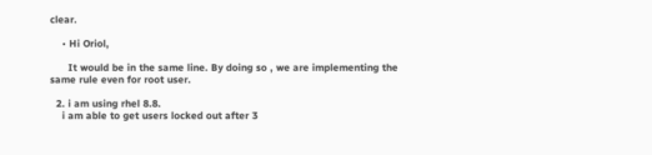clear.

    • Hi Oriol,

      It would be in the same line. By doing so , we are implementing the same rule even for root user.

  2. i am using rhel 8.8.
    i am able to get users locked out after 3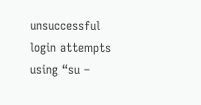unsuccessful login attempts using “su –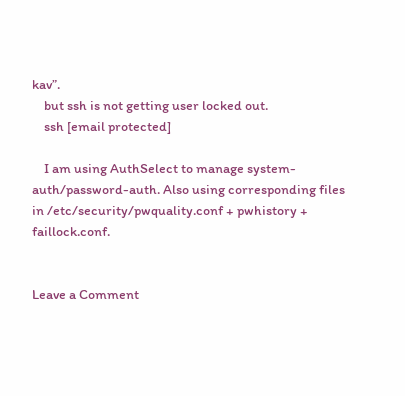kav”.
    but ssh is not getting user locked out.
    ssh [email protected]

    I am using AuthSelect to manage system-auth/password-auth. Also using corresponding files in /etc/security/pwquality.conf + pwhistory + faillock.conf.


Leave a Comment